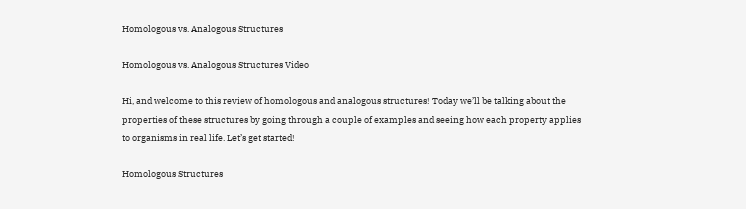Homologous vs. Analogous Structures

Homologous vs. Analogous Structures Video

Hi, and welcome to this review of homologous and analogous structures! Today we’ll be talking about the properties of these structures by going through a couple of examples and seeing how each property applies to organisms in real life. Let’s get started!

Homologous Structures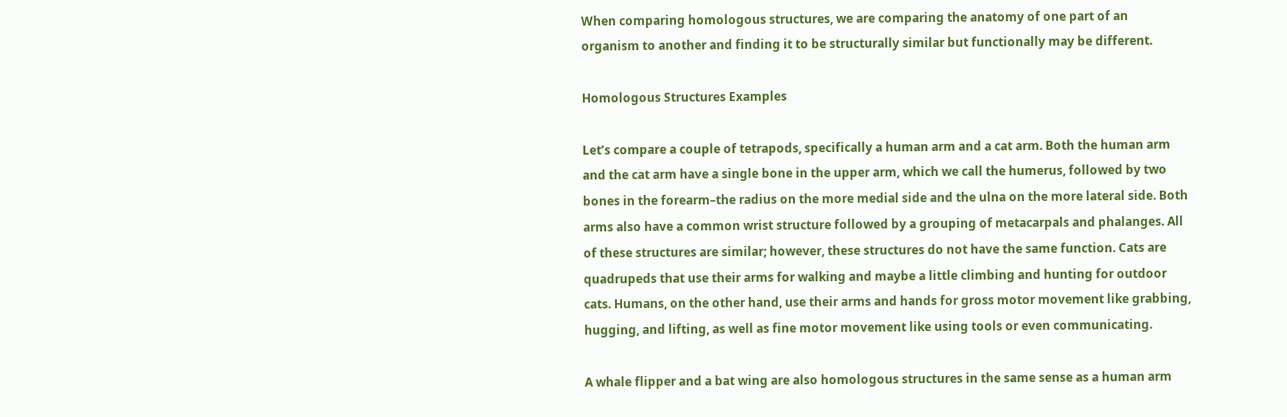When comparing homologous structures, we are comparing the anatomy of one part of an organism to another and finding it to be structurally similar but functionally may be different.

Homologous Structures Examples

Let’s compare a couple of tetrapods, specifically a human arm and a cat arm. Both the human arm and the cat arm have a single bone in the upper arm, which we call the humerus, followed by two bones in the forearm–the radius on the more medial side and the ulna on the more lateral side. Both arms also have a common wrist structure followed by a grouping of metacarpals and phalanges. All of these structures are similar; however, these structures do not have the same function. Cats are quadrupeds that use their arms for walking and maybe a little climbing and hunting for outdoor cats. Humans, on the other hand, use their arms and hands for gross motor movement like grabbing, hugging, and lifting, as well as fine motor movement like using tools or even communicating.

A whale flipper and a bat wing are also homologous structures in the same sense as a human arm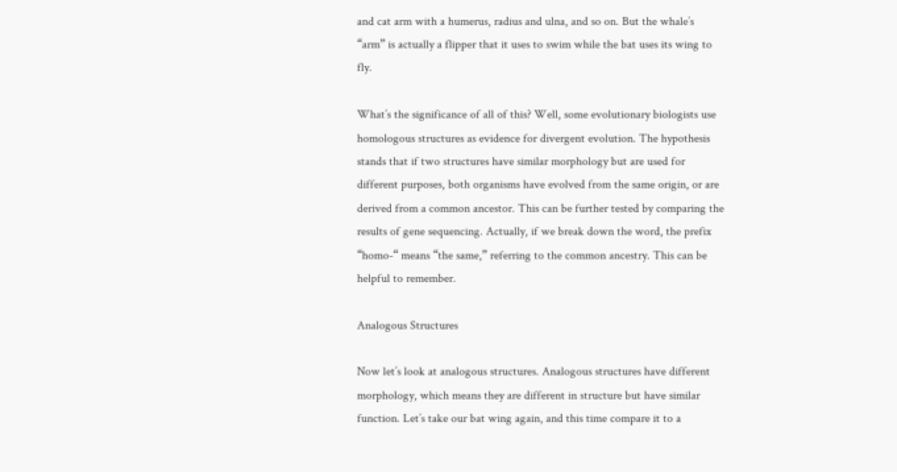and cat arm with a humerus, radius and ulna, and so on. But the whale’s “arm” is actually a flipper that it uses to swim while the bat uses its wing to fly.

What’s the significance of all of this? Well, some evolutionary biologists use homologous structures as evidence for divergent evolution. The hypothesis stands that if two structures have similar morphology but are used for different purposes, both organisms have evolved from the same origin, or are derived from a common ancestor. This can be further tested by comparing the results of gene sequencing. Actually, if we break down the word, the prefix “homo-“ means “the same,” referring to the common ancestry. This can be helpful to remember.

Analogous Structures

Now let’s look at analogous structures. Analogous structures have different morphology, which means they are different in structure but have similar function. Let’s take our bat wing again, and this time compare it to a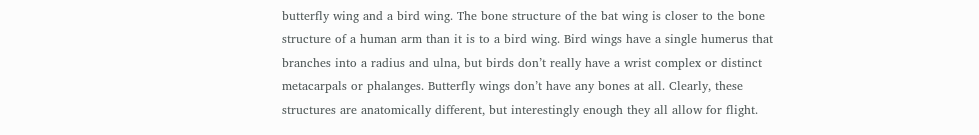butterfly wing and a bird wing. The bone structure of the bat wing is closer to the bone structure of a human arm than it is to a bird wing. Bird wings have a single humerus that branches into a radius and ulna, but birds don’t really have a wrist complex or distinct metacarpals or phalanges. Butterfly wings don’t have any bones at all. Clearly, these structures are anatomically different, but interestingly enough they all allow for flight.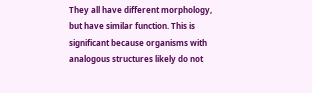They all have different morphology, but have similar function. This is significant because organisms with analogous structures likely do not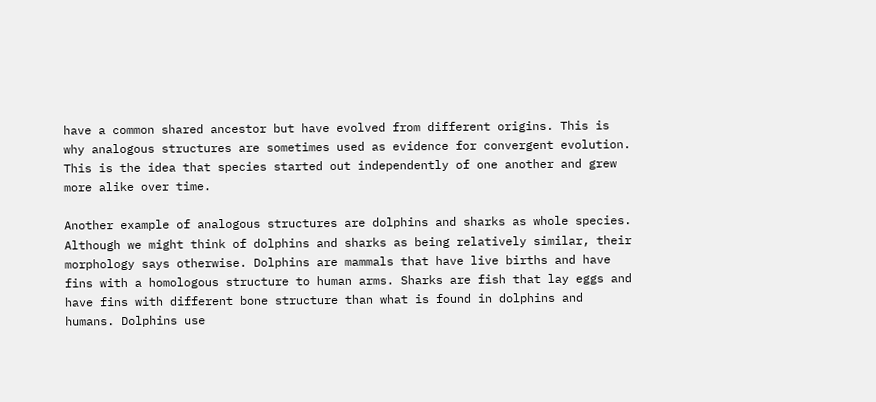have a common shared ancestor but have evolved from different origins. This is why analogous structures are sometimes used as evidence for convergent evolution. This is the idea that species started out independently of one another and grew more alike over time.

Another example of analogous structures are dolphins and sharks as whole species. Although we might think of dolphins and sharks as being relatively similar, their morphology says otherwise. Dolphins are mammals that have live births and have fins with a homologous structure to human arms. Sharks are fish that lay eggs and have fins with different bone structure than what is found in dolphins and humans. Dolphins use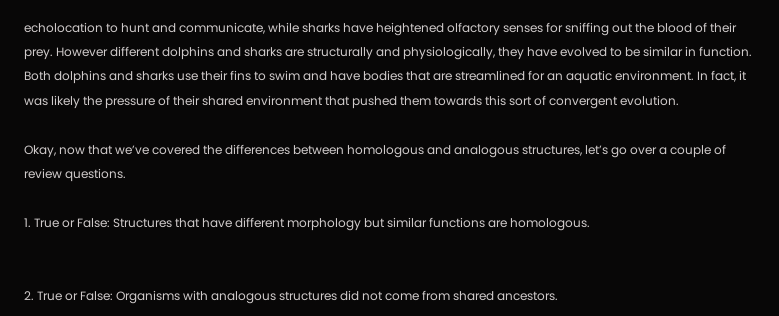echolocation to hunt and communicate, while sharks have heightened olfactory senses for sniffing out the blood of their prey. However different dolphins and sharks are structurally and physiologically, they have evolved to be similar in function. Both dolphins and sharks use their fins to swim and have bodies that are streamlined for an aquatic environment. In fact, it was likely the pressure of their shared environment that pushed them towards this sort of convergent evolution.

Okay, now that we’ve covered the differences between homologous and analogous structures, let’s go over a couple of review questions.

1. True or False: Structures that have different morphology but similar functions are homologous.


2. True or False: Organisms with analogous structures did not come from shared ancestors.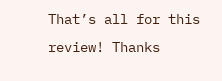That’s all for this review! Thanks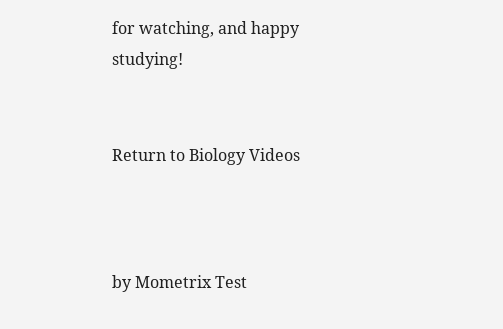for watching, and happy studying!


Return to Biology Videos



by Mometrix Test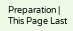Preparation | This Page Last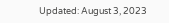Updated: August 3, 2023